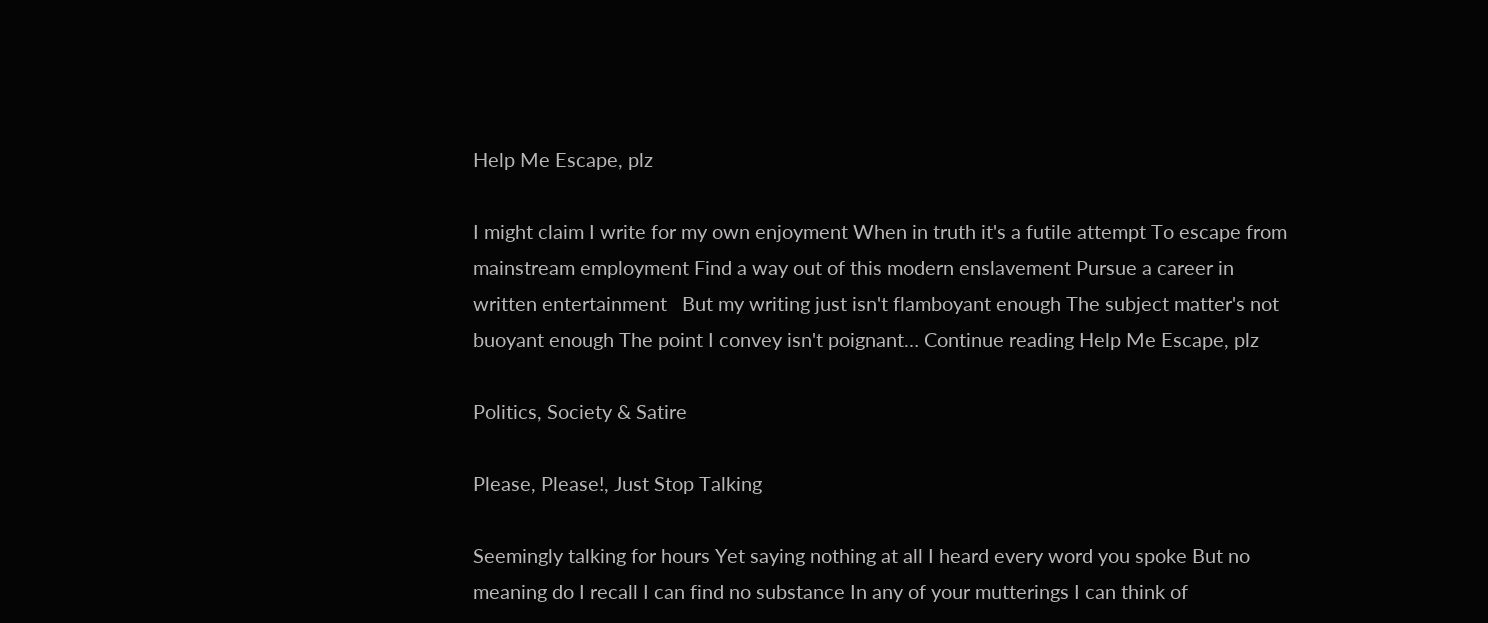Help Me Escape, plz

I might claim I write for my own enjoyment When in truth it's a futile attempt To escape from mainstream employment Find a way out of this modern enslavement Pursue a career in written entertainment   But my writing just isn't flamboyant enough The subject matter's not buoyant enough The point I convey isn't poignant… Continue reading Help Me Escape, plz

Politics, Society & Satire

Please, Please!, Just Stop Talking

Seemingly talking for hours Yet saying nothing at all I heard every word you spoke But no meaning do I recall I can find no substance In any of your mutterings I can think of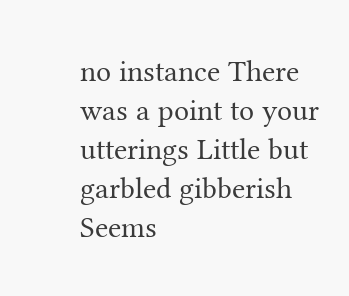no instance There was a point to your utterings Little but garbled gibberish Seems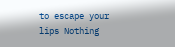to escape your lips Nothing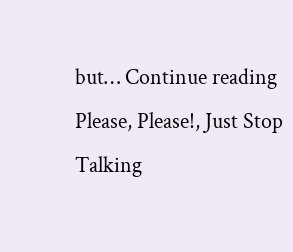but… Continue reading Please, Please!, Just Stop Talking